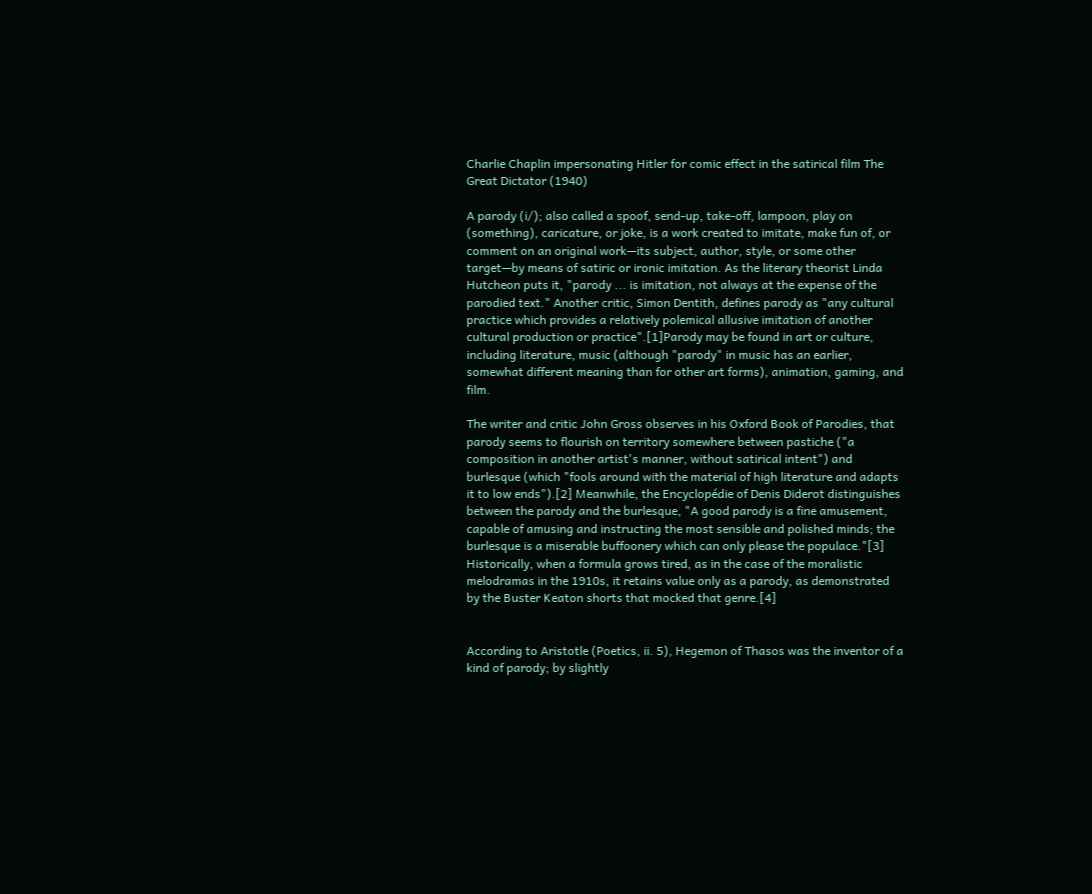Charlie Chaplin impersonating Hitler for comic effect in the satirical film The Great Dictator (1940)

A parody (i/); also called a spoof, send-up, take-off, lampoon, play on (something), caricature, or joke, is a work created to imitate, make fun of, or comment on an original work—its subject, author, style, or some other target—by means of satiric or ironic imitation. As the literary theorist Linda Hutcheon puts it, "parody ... is imitation, not always at the expense of the parodied text." Another critic, Simon Dentith, defines parody as "any cultural practice which provides a relatively polemical allusive imitation of another cultural production or practice".[1]Parody may be found in art or culture, including literature, music (although "parody" in music has an earlier, somewhat different meaning than for other art forms), animation, gaming, and film.

The writer and critic John Gross observes in his Oxford Book of Parodies, that parody seems to flourish on territory somewhere between pastiche ("a composition in another artist's manner, without satirical intent") and burlesque (which "fools around with the material of high literature and adapts it to low ends").[2] Meanwhile, the Encyclopédie of Denis Diderot distinguishes between the parody and the burlesque, "A good parody is a fine amusement, capable of amusing and instructing the most sensible and polished minds; the burlesque is a miserable buffoonery which can only please the populace."[3] Historically, when a formula grows tired, as in the case of the moralistic melodramas in the 1910s, it retains value only as a parody, as demonstrated by the Buster Keaton shorts that mocked that genre.[4]


According to Aristotle (Poetics, ii. 5), Hegemon of Thasos was the inventor of a kind of parody; by slightly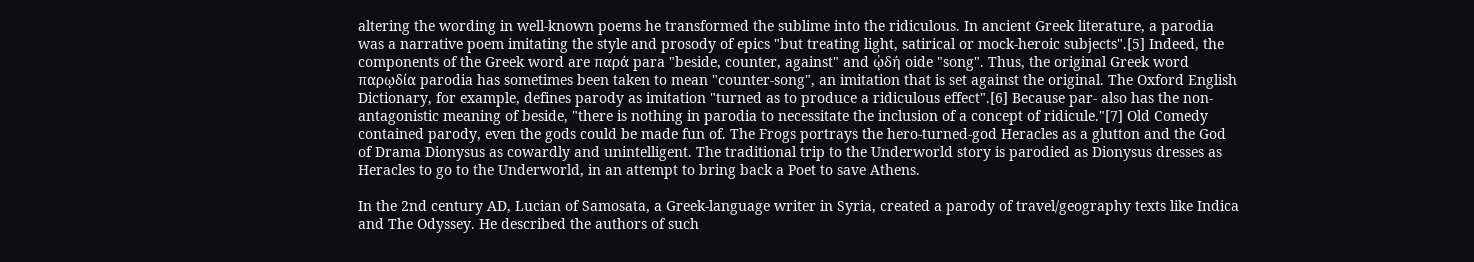altering the wording in well-known poems he transformed the sublime into the ridiculous. In ancient Greek literature, a parodia was a narrative poem imitating the style and prosody of epics "but treating light, satirical or mock-heroic subjects".[5] Indeed, the components of the Greek word are παρά para "beside, counter, against" and ᾠδή oide "song". Thus, the original Greek word παρῳδία parodia has sometimes been taken to mean "counter-song", an imitation that is set against the original. The Oxford English Dictionary, for example, defines parody as imitation "turned as to produce a ridiculous effect".[6] Because par- also has the non-antagonistic meaning of beside, "there is nothing in parodia to necessitate the inclusion of a concept of ridicule."[7] Old Comedy contained parody, even the gods could be made fun of. The Frogs portrays the hero-turned-god Heracles as a glutton and the God of Drama Dionysus as cowardly and unintelligent. The traditional trip to the Underworld story is parodied as Dionysus dresses as Heracles to go to the Underworld, in an attempt to bring back a Poet to save Athens.

In the 2nd century AD, Lucian of Samosata, a Greek-language writer in Syria, created a parody of travel/geography texts like Indica and The Odyssey. He described the authors of such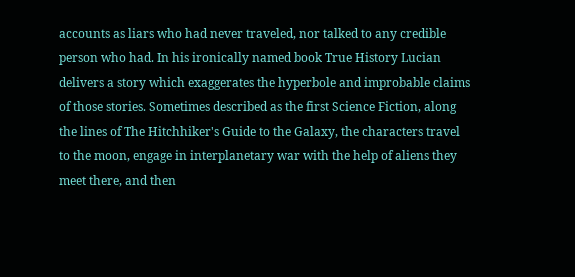accounts as liars who had never traveled, nor talked to any credible person who had. In his ironically named book True History Lucian delivers a story which exaggerates the hyperbole and improbable claims of those stories. Sometimes described as the first Science Fiction, along the lines of The Hitchhiker's Guide to the Galaxy, the characters travel to the moon, engage in interplanetary war with the help of aliens they meet there, and then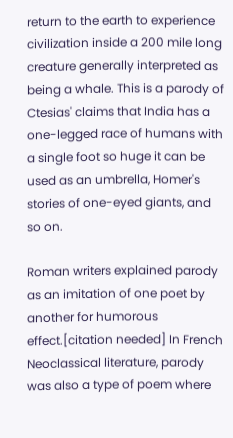return to the earth to experience civilization inside a 200 mile long creature generally interpreted as being a whale. This is a parody of Ctesias' claims that India has a one-legged race of humans with a single foot so huge it can be used as an umbrella, Homer's stories of one-eyed giants, and so on.

Roman writers explained parody as an imitation of one poet by another for humorous effect.[citation needed] In French Neoclassical literature, parody was also a type of poem where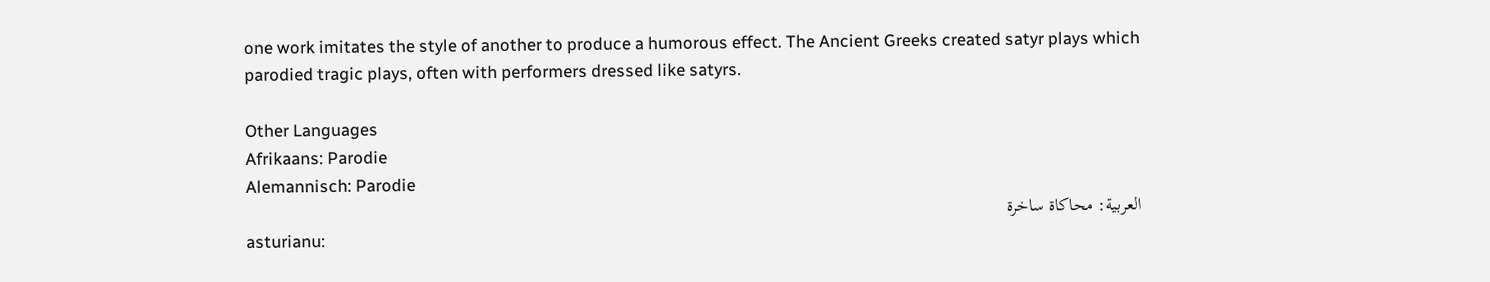one work imitates the style of another to produce a humorous effect. The Ancient Greeks created satyr plays which parodied tragic plays, often with performers dressed like satyrs.

Other Languages
Afrikaans: Parodie
Alemannisch: Parodie
العربية: محاكاة ساخرة
asturianu: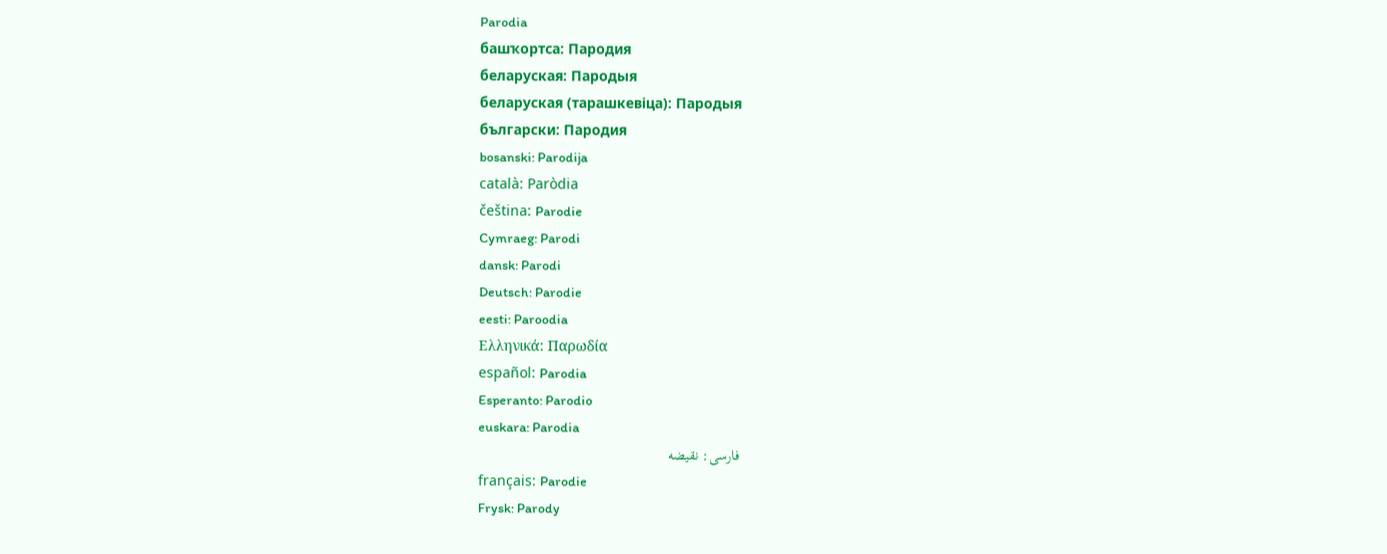Parodia
башҡортса: Пародия
беларуская: Пародыя
беларуская (тарашкевіца): Пародыя
български: Пародия
bosanski: Parodija
català: Paròdia
čeština: Parodie
Cymraeg: Parodi
dansk: Parodi
Deutsch: Parodie
eesti: Paroodia
Ελληνικά: Παρωδία
español: Parodia
Esperanto: Parodio
euskara: Parodia
فارسی: نقیضه
français: Parodie
Frysk: Parody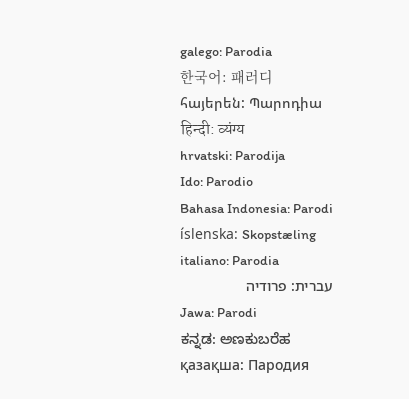galego: Parodia
한국어: 패러디
հայերեն: Պարոդիա
हिन्दी: व्यंग्य
hrvatski: Parodija
Ido: Parodio
Bahasa Indonesia: Parodi
íslenska: Skopstæling
italiano: Parodia
עברית: פרודיה
Jawa: Parodi
ಕನ್ನಡ: ಅಣಕುಬರೆಹ
қазақша: Пародия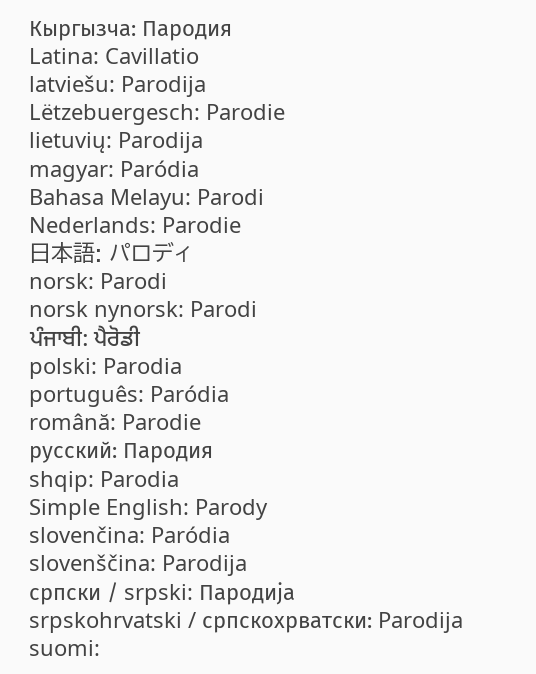Кыргызча: Пародия
Latina: Cavillatio
latviešu: Parodija
Lëtzebuergesch: Parodie
lietuvių: Parodija
magyar: Paródia
Bahasa Melayu: Parodi
Nederlands: Parodie
日本語: パロディ
norsk: Parodi
norsk nynorsk: Parodi
ਪੰਜਾਬੀ: ਪੈਰੋਡੀ
polski: Parodia
português: Paródia
română: Parodie
русский: Пародия
shqip: Parodia
Simple English: Parody
slovenčina: Paródia
slovenščina: Parodija
српски / srpski: Пародија
srpskohrvatski / српскохрватски: Parodija
suomi: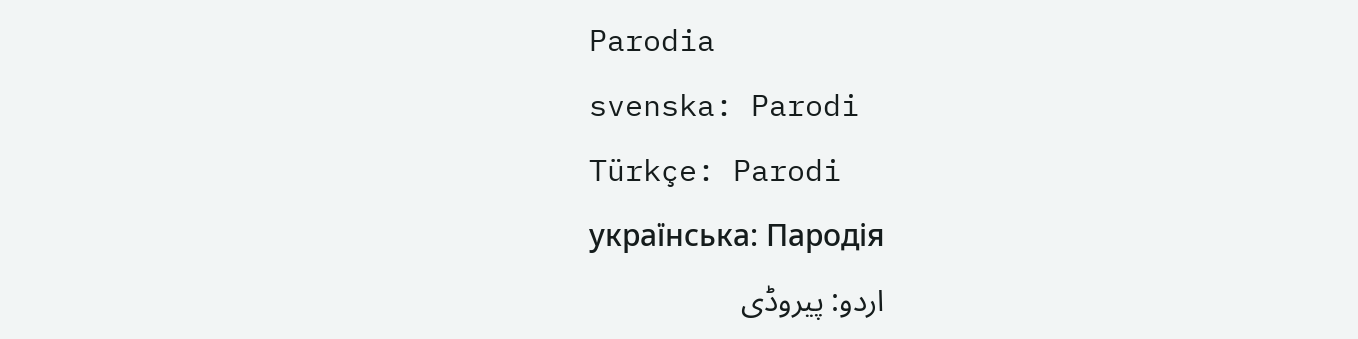Parodia
svenska: Parodi
Türkçe: Parodi
українська: Пародія
اردو: پیروڈی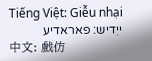Tiếng Việt: Giễu nhại
ייִדיש: פאראדיע
中文: 戲仿